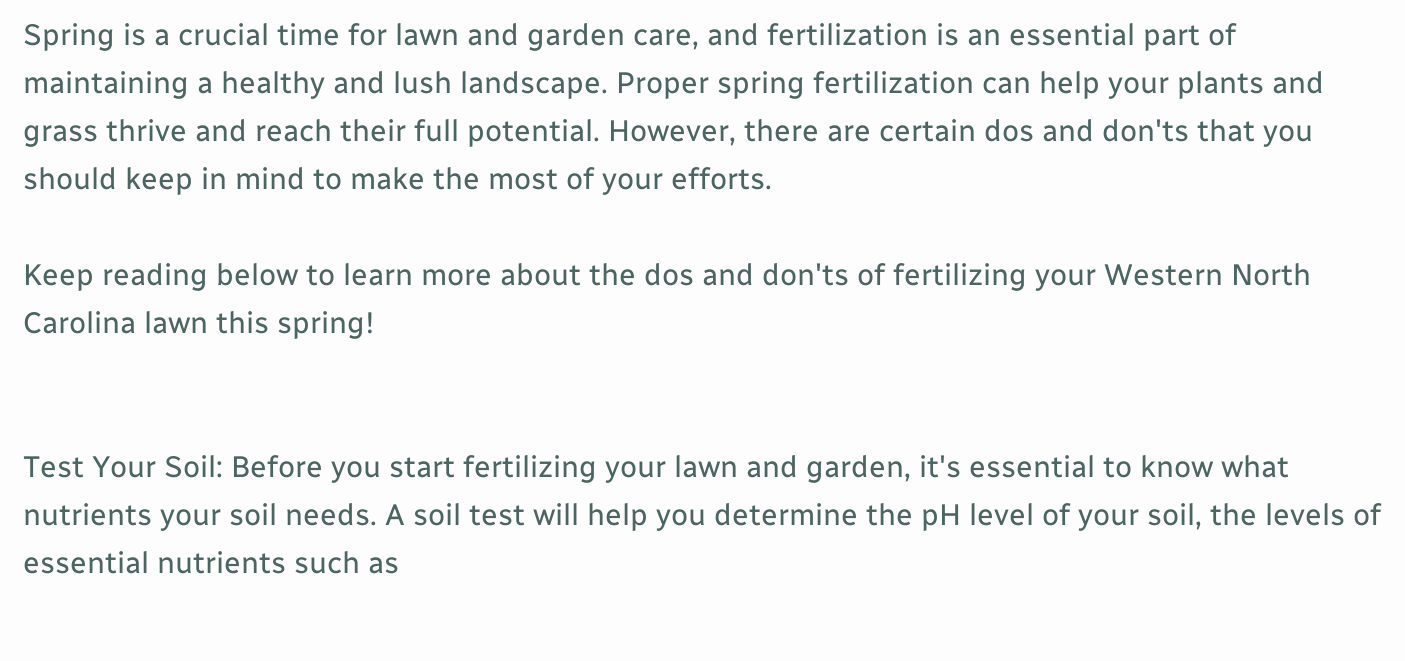Spring is a crucial time for lawn and garden care, and fertilization is an essential part of maintaining a healthy and lush landscape. Proper spring fertilization can help your plants and grass thrive and reach their full potential. However, there are certain dos and don'ts that you should keep in mind to make the most of your efforts.

Keep reading below to learn more about the dos and don'ts of fertilizing your Western North Carolina lawn this spring!


Test Your Soil: Before you start fertilizing your lawn and garden, it's essential to know what nutrients your soil needs. A soil test will help you determine the pH level of your soil, the levels of essential nutrients such as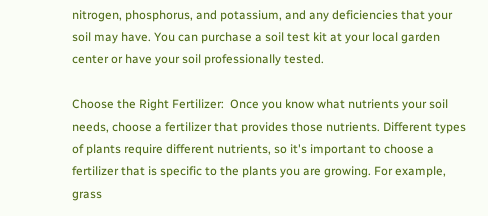nitrogen, phosphorus, and potassium, and any deficiencies that your soil may have. You can purchase a soil test kit at your local garden center or have your soil professionally tested.

Choose the Right Fertilizer:  Once you know what nutrients your soil needs, choose a fertilizer that provides those nutrients. Different types of plants require different nutrients, so it's important to choose a fertilizer that is specific to the plants you are growing. For example, grass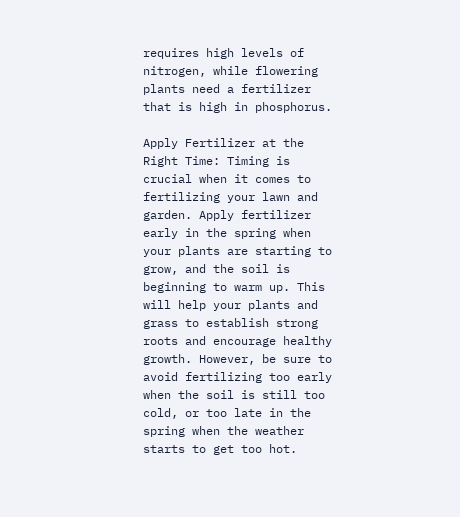requires high levels of nitrogen, while flowering plants need a fertilizer that is high in phosphorus.

Apply Fertilizer at the Right Time: Timing is crucial when it comes to fertilizing your lawn and garden. Apply fertilizer early in the spring when your plants are starting to grow, and the soil is beginning to warm up. This will help your plants and grass to establish strong roots and encourage healthy growth. However, be sure to avoid fertilizing too early when the soil is still too cold, or too late in the spring when the weather starts to get too hot.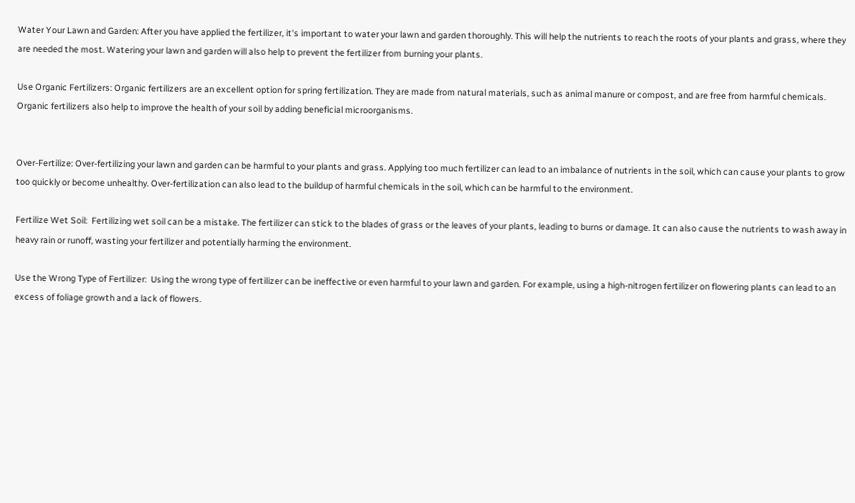Water Your Lawn and Garden: After you have applied the fertilizer, it's important to water your lawn and garden thoroughly. This will help the nutrients to reach the roots of your plants and grass, where they are needed the most. Watering your lawn and garden will also help to prevent the fertilizer from burning your plants.

Use Organic Fertilizers: Organic fertilizers are an excellent option for spring fertilization. They are made from natural materials, such as animal manure or compost, and are free from harmful chemicals. Organic fertilizers also help to improve the health of your soil by adding beneficial microorganisms.


Over-Fertilize: Over-fertilizing your lawn and garden can be harmful to your plants and grass. Applying too much fertilizer can lead to an imbalance of nutrients in the soil, which can cause your plants to grow too quickly or become unhealthy. Over-fertilization can also lead to the buildup of harmful chemicals in the soil, which can be harmful to the environment.

Fertilize Wet Soil:  Fertilizing wet soil can be a mistake. The fertilizer can stick to the blades of grass or the leaves of your plants, leading to burns or damage. It can also cause the nutrients to wash away in heavy rain or runoff, wasting your fertilizer and potentially harming the environment.

Use the Wrong Type of Fertilizer:  Using the wrong type of fertilizer can be ineffective or even harmful to your lawn and garden. For example, using a high-nitrogen fertilizer on flowering plants can lead to an excess of foliage growth and a lack of flowers.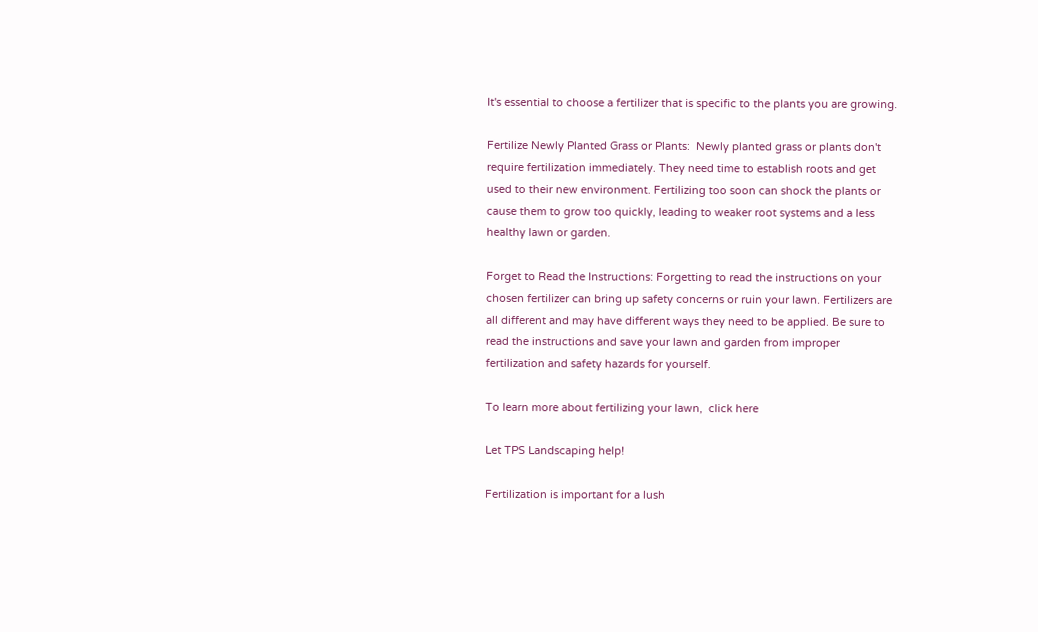It's essential to choose a fertilizer that is specific to the plants you are growing.

Fertilize Newly Planted Grass or Plants:  Newly planted grass or plants don't require fertilization immediately. They need time to establish roots and get used to their new environment. Fertilizing too soon can shock the plants or cause them to grow too quickly, leading to weaker root systems and a less healthy lawn or garden.

Forget to Read the Instructions: Forgetting to read the instructions on your chosen fertilizer can bring up safety concerns or ruin your lawn. Fertilizers are all different and may have different ways they need to be applied. Be sure to read the instructions and save your lawn and garden from improper fertilization and safety hazards for yourself.

To learn more about fertilizing your lawn,  click here

Let TPS Landscaping help!

Fertilization is important for a lush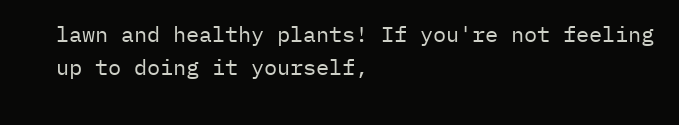lawn and healthy plants! If you're not feeling up to doing it yourself,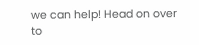we can help! Head on over to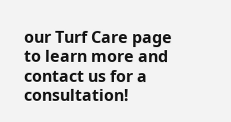our Turf Care page to learn more and contact us for a consultation!